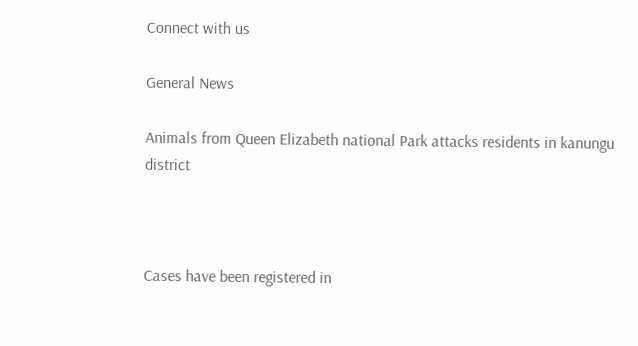Connect with us

General News

Animals from Queen Elizabeth national Park attacks residents in kanungu district



Cases have been registered in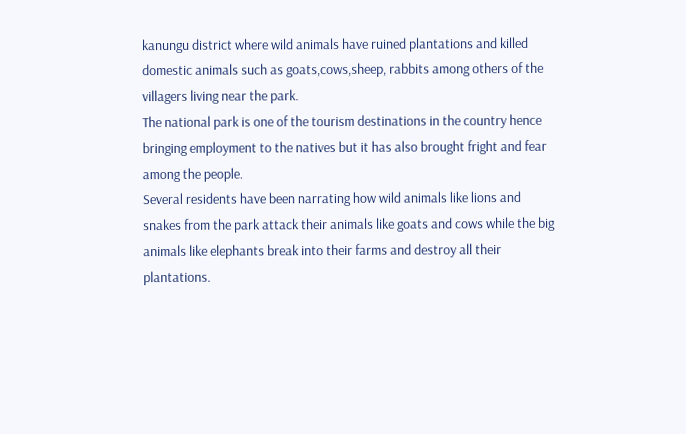kanungu district where wild animals have ruined plantations and killed domestic animals such as goats,cows,sheep, rabbits among others of the villagers living near the park.
The national park is one of the tourism destinations in the country hence bringing employment to the natives but it has also brought fright and fear among the people.
Several residents have been narrating how wild animals like lions and snakes from the park attack their animals like goats and cows while the big animals like elephants break into their farms and destroy all their plantations.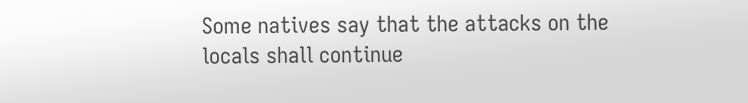Some natives say that the attacks on the locals shall continue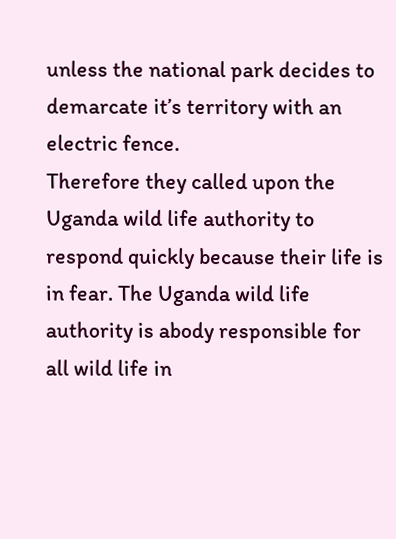unless the national park decides to demarcate it’s territory with an electric fence.
Therefore they called upon the Uganda wild life authority to respond quickly because their life is in fear. The Uganda wild life authority is abody responsible for all wild life in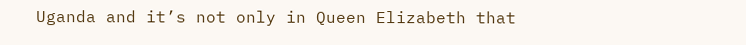Uganda and it’s not only in Queen Elizabeth that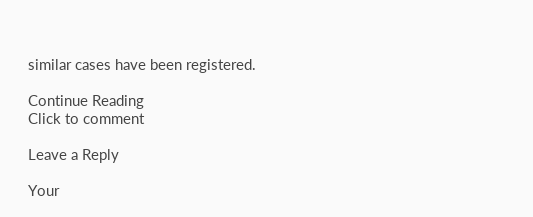similar cases have been registered.

Continue Reading
Click to comment

Leave a Reply

Your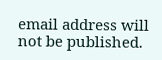email address will not be published.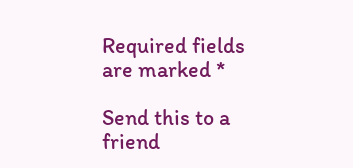Required fields are marked *

Send this to a friend